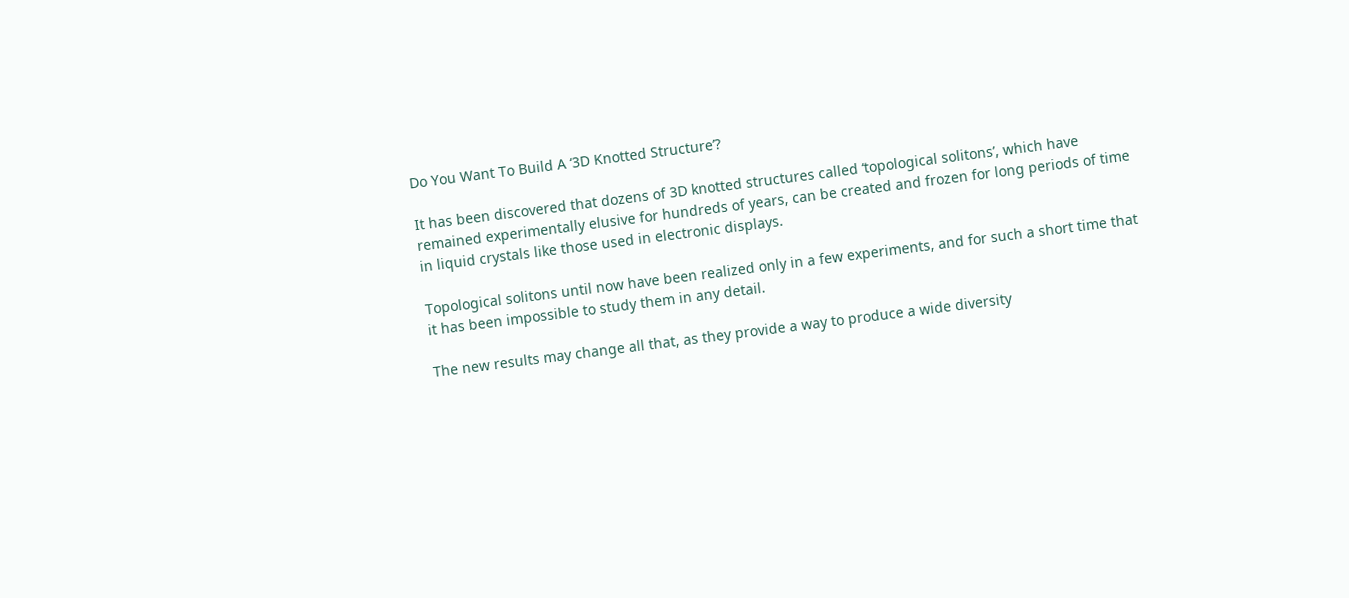Do You Want To Build A ‘3D Knotted Structure’?

It has been discovered that dozens of 3D knotted structures called ‘topological solitons’, which have remained experimentally elusive for hundreds of years, can be created and frozen for long periods of time in liquid crystals like those used in electronic displays.

Topological solitons until now have been realized only in a few experiments, and for such a short time that it has been impossible to study them in any detail.

The new results may change all that, as they provide a way to produce a wide diversity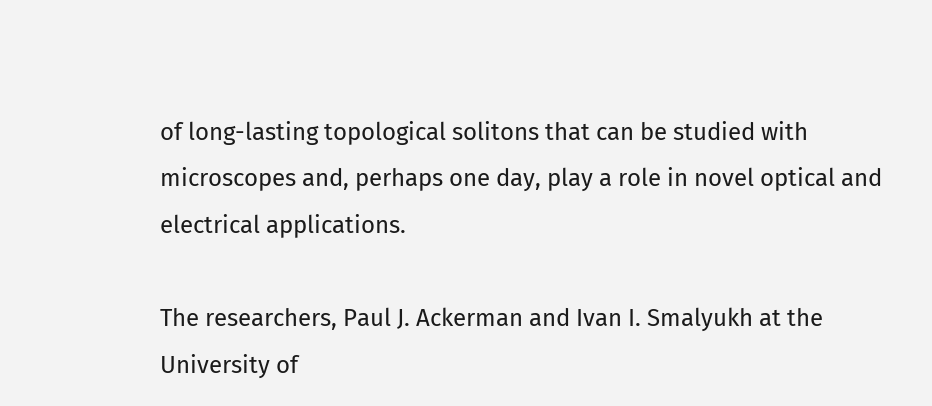of long-lasting topological solitons that can be studied with microscopes and, perhaps one day, play a role in novel optical and electrical applications.

The researchers, Paul J. Ackerman and Ivan I. Smalyukh at the University of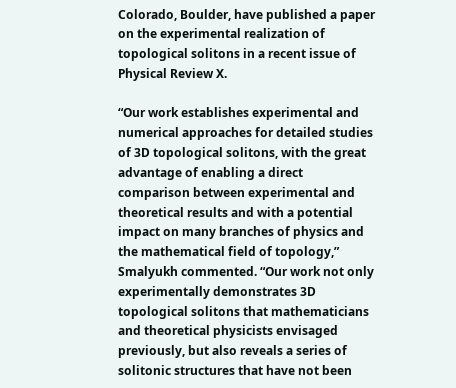Colorado, Boulder, have published a paper on the experimental realization of topological solitons in a recent issue of Physical Review X.

“Our work establishes experimental and numerical approaches for detailed studies of 3D topological solitons, with the great advantage of enabling a direct comparison between experimental and theoretical results and with a potential impact on many branches of physics and the mathematical field of topology,” Smalyukh commented. “Our work not only experimentally demonstrates 3D topological solitons that mathematicians and theoretical physicists envisaged previously, but also reveals a series of solitonic structures that have not been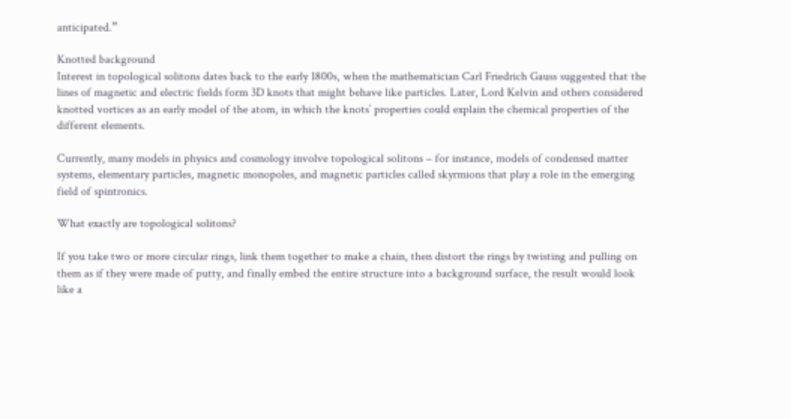anticipated.”

Knotted background
Interest in topological solitons dates back to the early 1800s, when the mathematician Carl Friedrich Gauss suggested that the lines of magnetic and electric fields form 3D knots that might behave like particles. Later, Lord Kelvin and others considered knotted vortices as an early model of the atom, in which the knots’ properties could explain the chemical properties of the different elements.

Currently, many models in physics and cosmology involve topological solitons – for instance, models of condensed matter systems, elementary particles, magnetic monopoles, and magnetic particles called skyrmions that play a role in the emerging field of spintronics.

What exactly are topological solitons?

If you take two or more circular rings, link them together to make a chain, then distort the rings by twisting and pulling on them as if they were made of putty, and finally embed the entire structure into a background surface, the result would look like a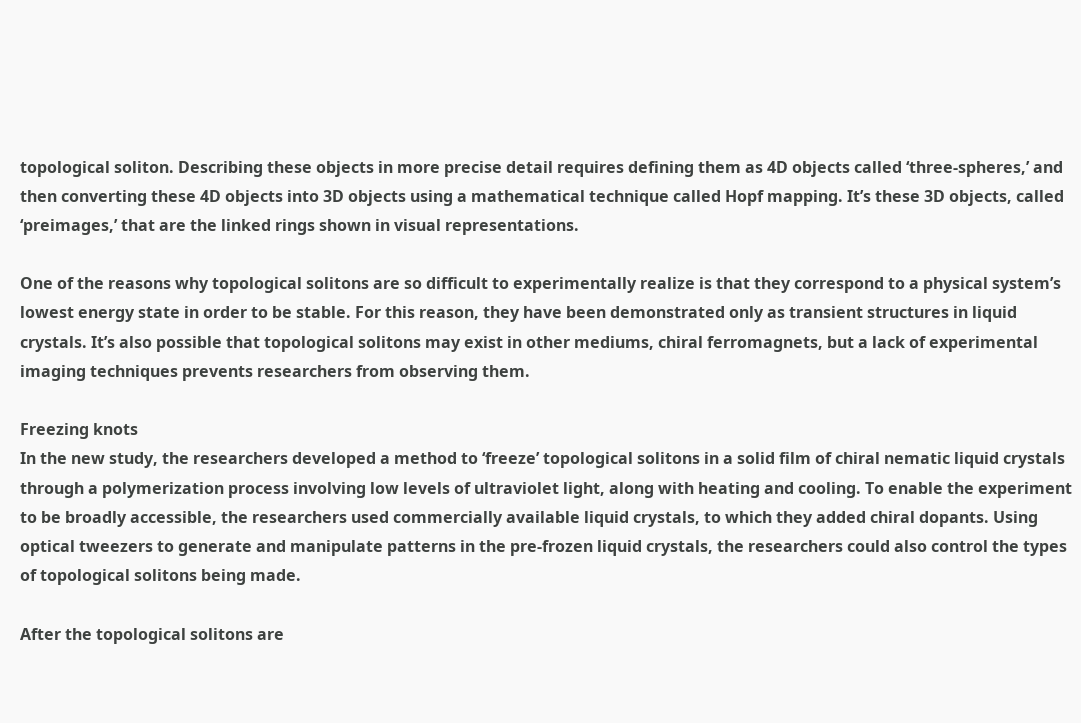topological soliton. Describing these objects in more precise detail requires defining them as 4D objects called ‘three-spheres,’ and then converting these 4D objects into 3D objects using a mathematical technique called Hopf mapping. It’s these 3D objects, called ‘preimages,’ that are the linked rings shown in visual representations.

One of the reasons why topological solitons are so difficult to experimentally realize is that they correspond to a physical system’s lowest energy state in order to be stable. For this reason, they have been demonstrated only as transient structures in liquid crystals. It’s also possible that topological solitons may exist in other mediums, chiral ferromagnets, but a lack of experimental imaging techniques prevents researchers from observing them.

Freezing knots
In the new study, the researchers developed a method to ‘freeze’ topological solitons in a solid film of chiral nematic liquid crystals through a polymerization process involving low levels of ultraviolet light, along with heating and cooling. To enable the experiment to be broadly accessible, the researchers used commercially available liquid crystals, to which they added chiral dopants. Using optical tweezers to generate and manipulate patterns in the pre-frozen liquid crystals, the researchers could also control the types of topological solitons being made.

After the topological solitons are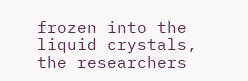frozen into the liquid crystals, the researchers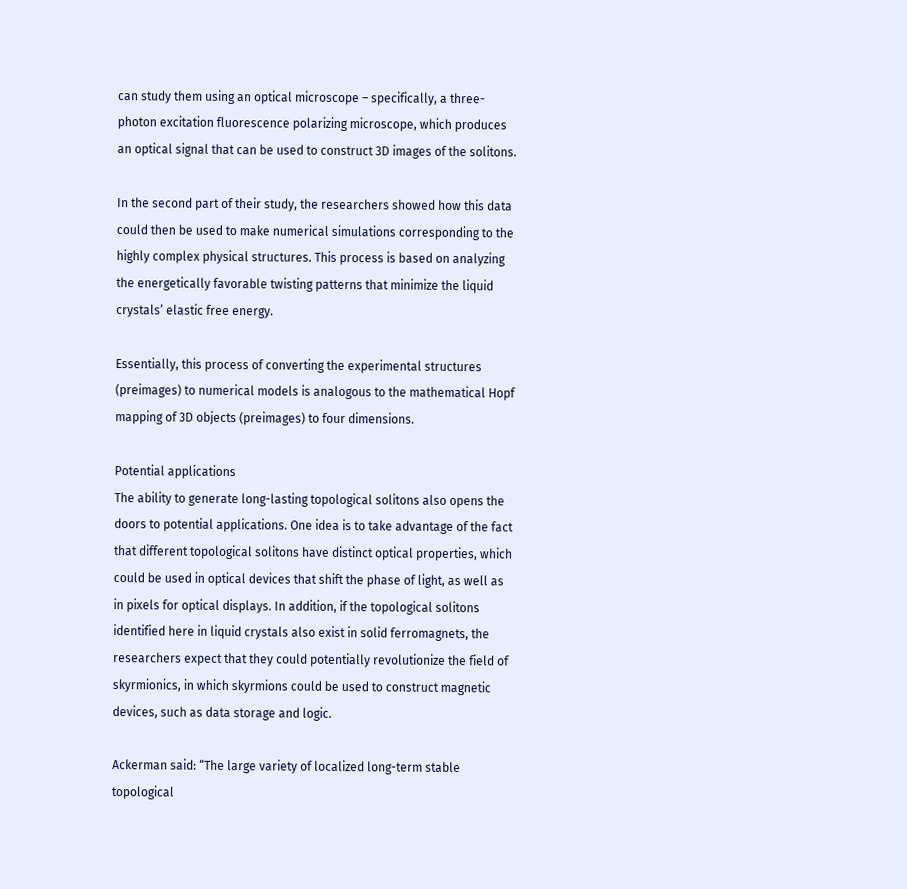can study them using an optical microscope – specifically, a three-photon excitation fluorescence polarizing microscope, which produces an optical signal that can be used to construct 3D images of the solitons.

In the second part of their study, the researchers showed how this data could then be used to make numerical simulations corresponding to the highly complex physical structures. This process is based on analyzing the energetically favorable twisting patterns that minimize the liquid crystals’ elastic free energy.

Essentially, this process of converting the experimental structures (preimages) to numerical models is analogous to the mathematical Hopf mapping of 3D objects (preimages) to four dimensions.

Potential applications
The ability to generate long-lasting topological solitons also opens the doors to potential applications. One idea is to take advantage of the fact that different topological solitons have distinct optical properties, which could be used in optical devices that shift the phase of light, as well as in pixels for optical displays. In addition, if the topological solitons identified here in liquid crystals also exist in solid ferromagnets, the researchers expect that they could potentially revolutionize the field of skyrmionics, in which skyrmions could be used to construct magnetic devices, such as data storage and logic.

Ackerman said: “The large variety of localized long-term stable topological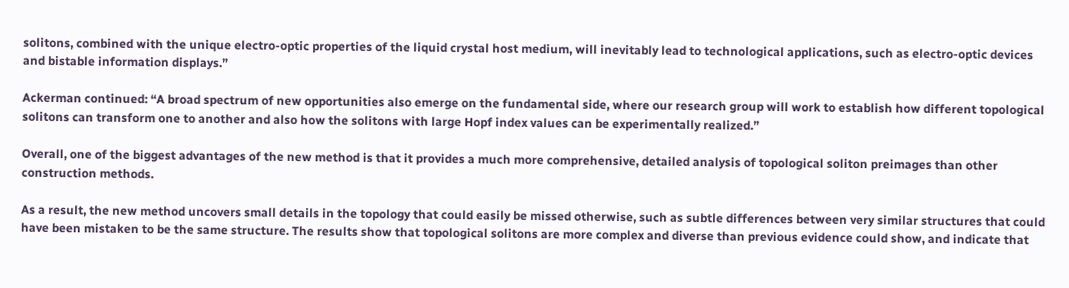solitons, combined with the unique electro-optic properties of the liquid crystal host medium, will inevitably lead to technological applications, such as electro-optic devices and bistable information displays.”

Ackerman continued: “A broad spectrum of new opportunities also emerge on the fundamental side, where our research group will work to establish how different topological solitons can transform one to another and also how the solitons with large Hopf index values can be experimentally realized.”

Overall, one of the biggest advantages of the new method is that it provides a much more comprehensive, detailed analysis of topological soliton preimages than other construction methods.

As a result, the new method uncovers small details in the topology that could easily be missed otherwise, such as subtle differences between very similar structures that could have been mistaken to be the same structure. The results show that topological solitons are more complex and diverse than previous evidence could show, and indicate that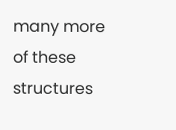many more of these structures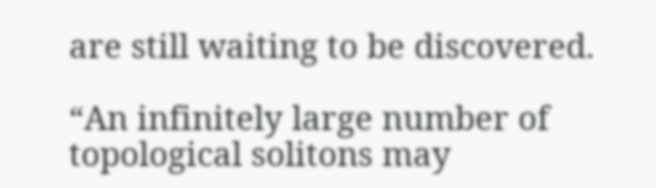are still waiting to be discovered.

“An infinitely large number of topological solitons may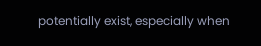potentially exist, especially when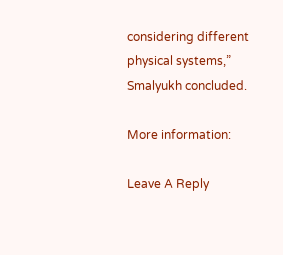considering different physical systems,” Smalyukh concluded.

More information:

Leave A Reply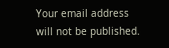Your email address will not be published.